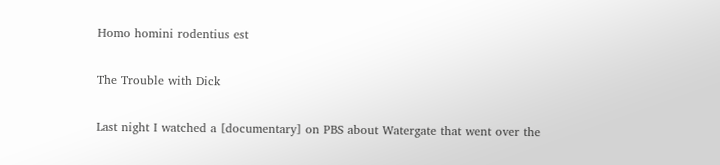Homo homini rodentius est

The Trouble with Dick

Last night I watched a [documentary] on PBS about Watergate that went over the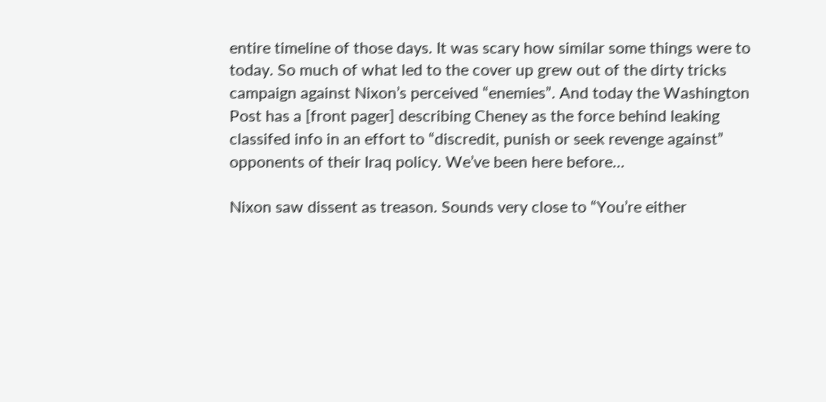entire timeline of those days. It was scary how similar some things were to today. So much of what led to the cover up grew out of the dirty tricks campaign against Nixon’s perceived “enemies”. And today the Washington Post has a [front pager] describing Cheney as the force behind leaking classifed info in an effort to “discredit, punish or seek revenge against” opponents of their Iraq policy. We’ve been here before…

Nixon saw dissent as treason. Sounds very close to “You’re either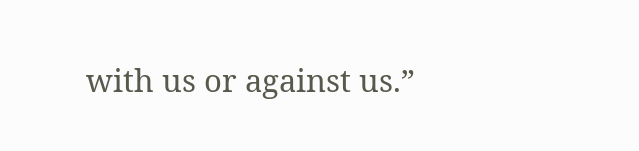with us or against us.”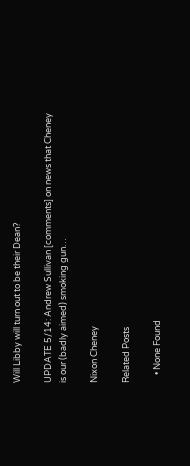Will Libby will turn out to be their Dean?

UPDATE 5/14: Andrew Sullivan [comments] on news that Cheney is our (badly aimed) smoking gun…

Nixon Cheney

Related Posts

    • None Found